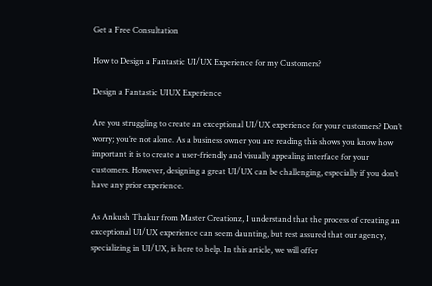Get a Free Consultation

How to Design a Fantastic UI/UX Experience for my Customers?

Design a Fantastic UIUX Experience

Are you struggling to create an exceptional UI/UX experience for your customers? Don’t worry; you’re not alone. As a business owner you are reading this shows you know how important it is to create a user-friendly and visually appealing interface for your customers. However, designing a great UI/UX can be challenging, especially if you don’t have any prior experience.

As Ankush Thakur from Master Creationz, I understand that the process of creating an exceptional UI/UX experience can seem daunting, but rest assured that our agency, specializing in UI/UX, is here to help. In this article, we will offer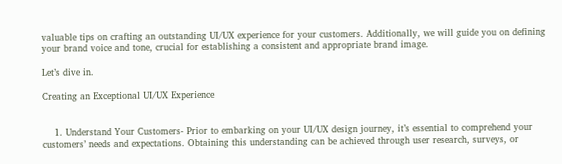valuable tips on crafting an outstanding UI/UX experience for your customers. Additionally, we will guide you on defining your brand voice and tone, crucial for establishing a consistent and appropriate brand image.

Let’s dive in.

Creating an Exceptional UI/UX Experience


    1. Understand Your Customers- Prior to embarking on your UI/UX design journey, it’s essential to comprehend your customers’ needs and expectations. Obtaining this understanding can be achieved through user research, surveys, or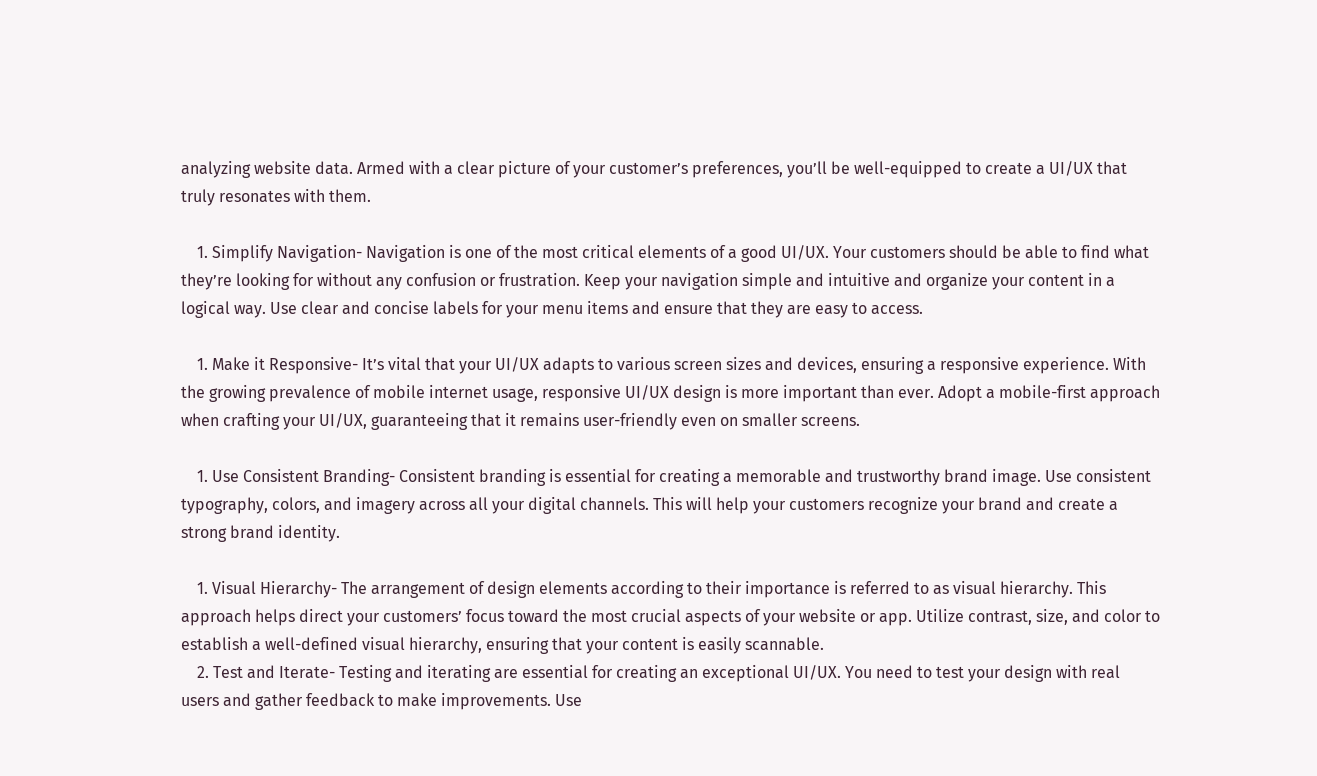analyzing website data. Armed with a clear picture of your customer’s preferences, you’ll be well-equipped to create a UI/UX that truly resonates with them.

    1. Simplify Navigation- Navigation is one of the most critical elements of a good UI/UX. Your customers should be able to find what they’re looking for without any confusion or frustration. Keep your navigation simple and intuitive and organize your content in a logical way. Use clear and concise labels for your menu items and ensure that they are easy to access.

    1. Make it Responsive- It’s vital that your UI/UX adapts to various screen sizes and devices, ensuring a responsive experience. With the growing prevalence of mobile internet usage, responsive UI/UX design is more important than ever. Adopt a mobile-first approach when crafting your UI/UX, guaranteeing that it remains user-friendly even on smaller screens.

    1. Use Consistent Branding- Consistent branding is essential for creating a memorable and trustworthy brand image. Use consistent typography, colors, and imagery across all your digital channels. This will help your customers recognize your brand and create a strong brand identity.

    1. Visual Hierarchy- The arrangement of design elements according to their importance is referred to as visual hierarchy. This approach helps direct your customers’ focus toward the most crucial aspects of your website or app. Utilize contrast, size, and color to establish a well-defined visual hierarchy, ensuring that your content is easily scannable.
    2. Test and Iterate- Testing and iterating are essential for creating an exceptional UI/UX. You need to test your design with real users and gather feedback to make improvements. Use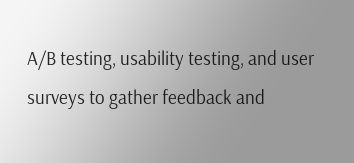A/B testing, usability testing, and user surveys to gather feedback and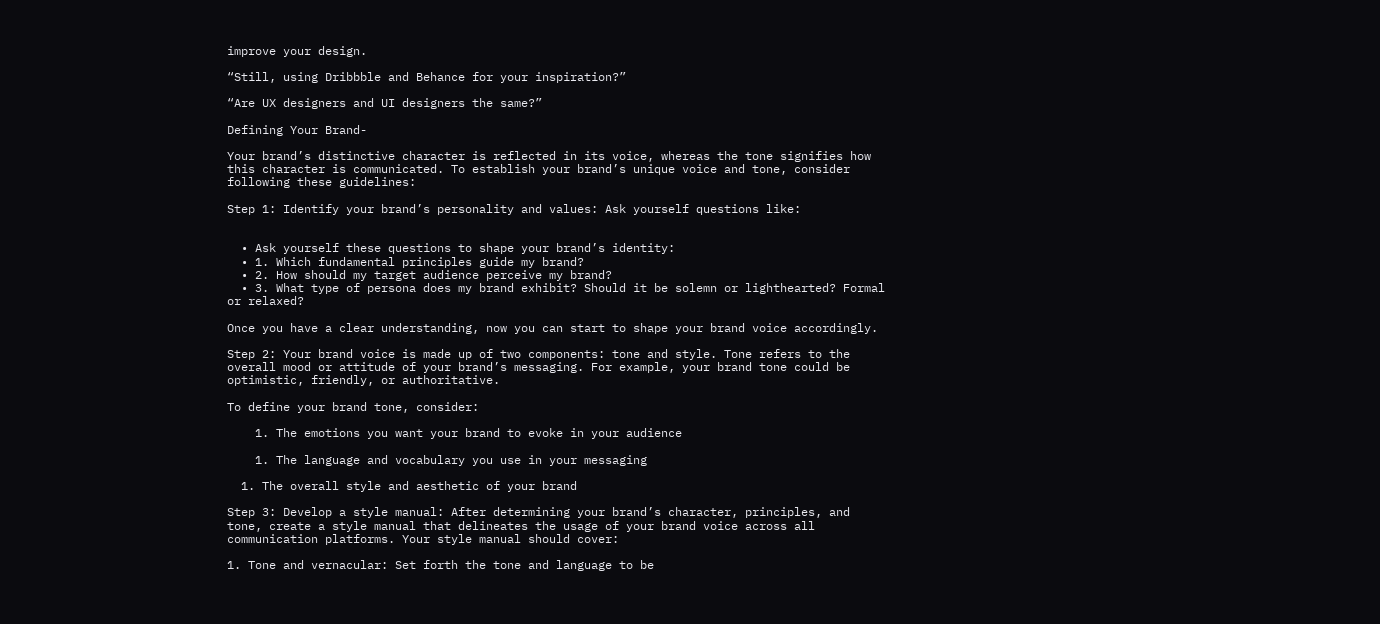improve your design.

“Still, using Dribbble and Behance for your inspiration?”

“Are UX designers and UI designers the same?”

Defining Your Brand-

Your brand’s distinctive character is reflected in its voice, whereas the tone signifies how this character is communicated. To establish your brand’s unique voice and tone, consider following these guidelines:

Step 1: Identify your brand’s personality and values: Ask yourself questions like:


  • Ask yourself these questions to shape your brand’s identity:
  • 1. Which fundamental principles guide my brand?
  • 2. How should my target audience perceive my brand?
  • 3. What type of persona does my brand exhibit? Should it be solemn or lighthearted? Formal or relaxed?

Once you have a clear understanding, now you can start to shape your brand voice accordingly.

Step 2: Your brand voice is made up of two components: tone and style. Tone refers to the overall mood or attitude of your brand’s messaging. For example, your brand tone could be optimistic, friendly, or authoritative.

To define your brand tone, consider:

    1. The emotions you want your brand to evoke in your audience

    1. The language and vocabulary you use in your messaging

  1. The overall style and aesthetic of your brand

Step 3: Develop a style manual: After determining your brand’s character, principles, and tone, create a style manual that delineates the usage of your brand voice across all communication platforms. Your style manual should cover:

1. Tone and vernacular: Set forth the tone and language to be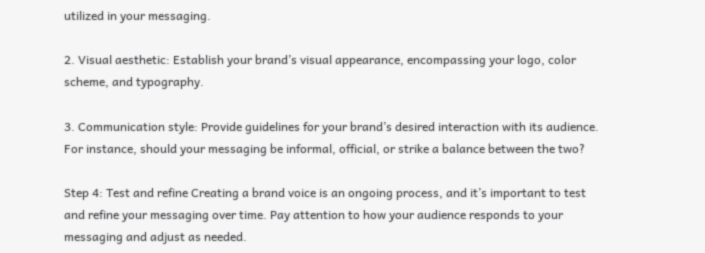utilized in your messaging.

2. Visual aesthetic: Establish your brand’s visual appearance, encompassing your logo, color scheme, and typography.

3. Communication style: Provide guidelines for your brand’s desired interaction with its audience. For instance, should your messaging be informal, official, or strike a balance between the two?

Step 4: Test and refine Creating a brand voice is an ongoing process, and it’s important to test and refine your messaging over time. Pay attention to how your audience responds to your messaging and adjust as needed.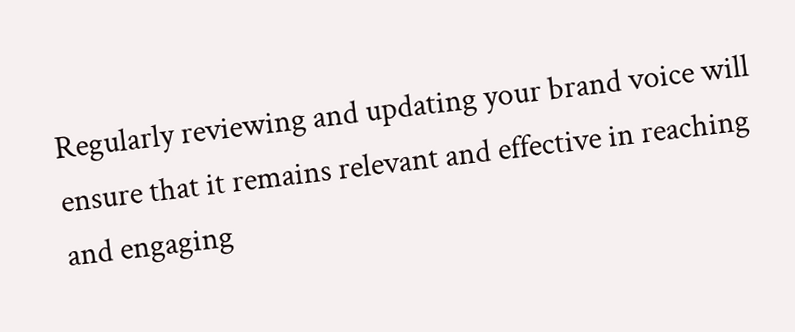Regularly reviewing and updating your brand voice will ensure that it remains relevant and effective in reaching and engaging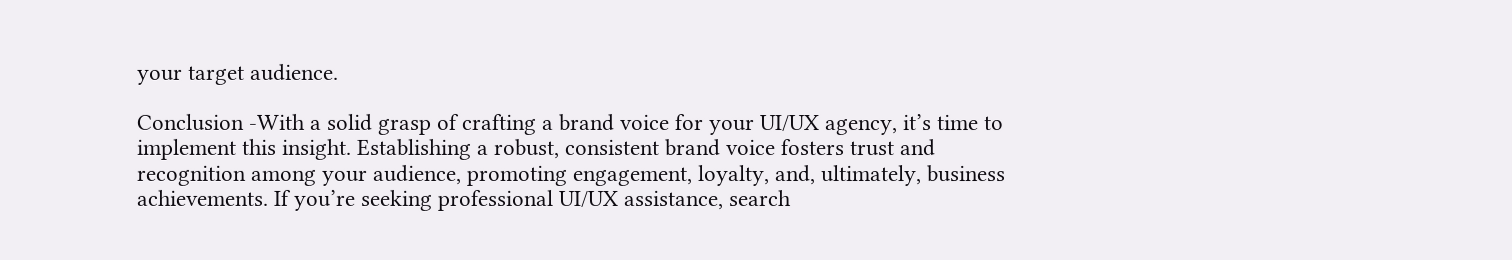your target audience.

Conclusion -With a solid grasp of crafting a brand voice for your UI/UX agency, it’s time to implement this insight. Establishing a robust, consistent brand voice fosters trust and recognition among your audience, promoting engagement, loyalty, and, ultimately, business achievements. If you’re seeking professional UI/UX assistance, search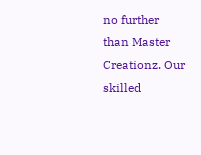no further than Master Creationz. Our skilled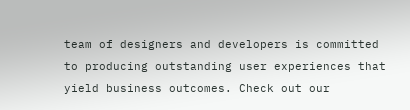team of designers and developers is committed to producing outstanding user experiences that yield business outcomes. Check out our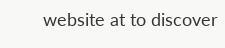website at to discover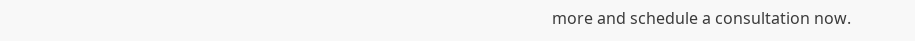more and schedule a consultation now.